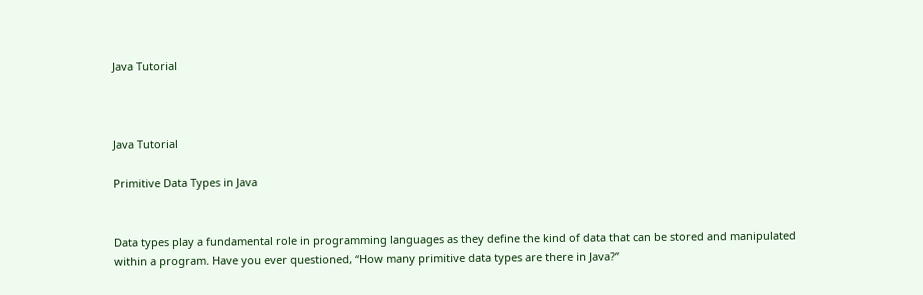Java Tutorial



Java Tutorial

Primitive Data Types in Java


Data types play a fundamental role in programming languages as they define the kind of data that can be stored and manipulated within a program. Have you ever questioned, “How many primitive data types are there in Java?”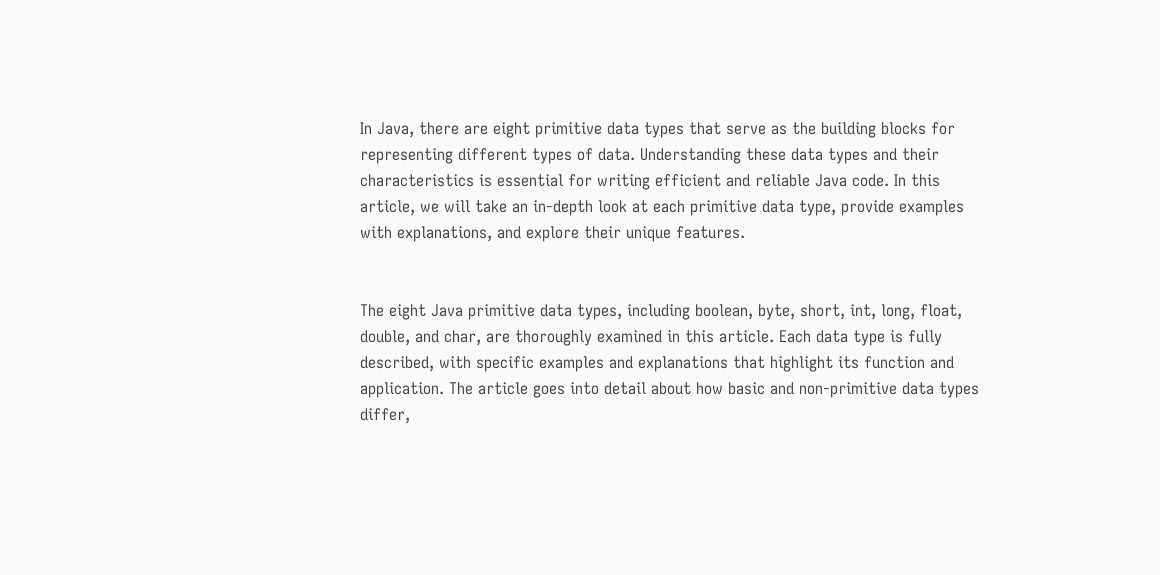In Java, there are eight primitive data types that serve as the building blocks for representing different types of data. Understanding these data types and their characteristics is essential for writing efficient and reliable Java code. In this article, we will take an in-depth look at each primitive data type, provide examples with explanations, and explore their unique features.


The eight Java primitive data types, including boolean, byte, short, int, long, float, double, and char, are thoroughly examined in this article. Each data type is fully described, with specific examples and explanations that highlight its function and application. The article goes into detail about how basic and non-primitive data types differ,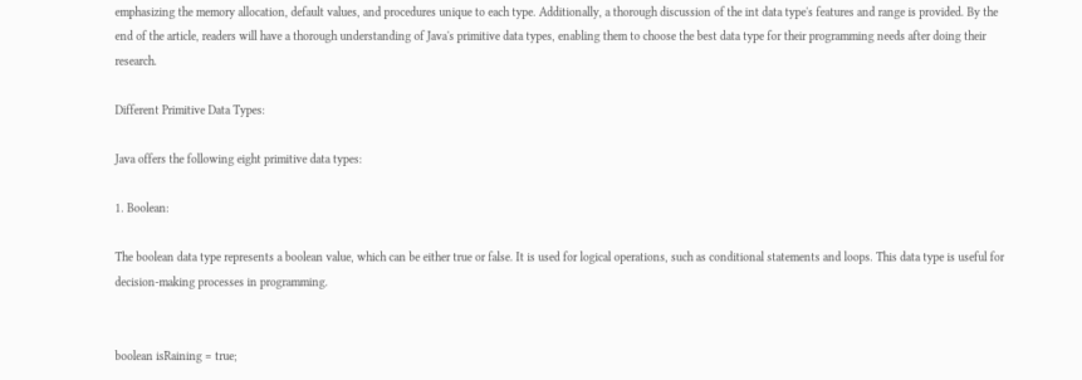emphasizing the memory allocation, default values, and procedures unique to each type. Additionally, a thorough discussion of the int data type's features and range is provided. By the end of the article, readers will have a thorough understanding of Java's primitive data types, enabling them to choose the best data type for their programming needs after doing their research.

Different Primitive Data Types:

Java offers the following eight primitive data types:

1. Boolean:

The boolean data type represents a boolean value, which can be either true or false. It is used for logical operations, such as conditional statements and loops. This data type is useful for decision-making processes in programming.


boolean isRaining = true;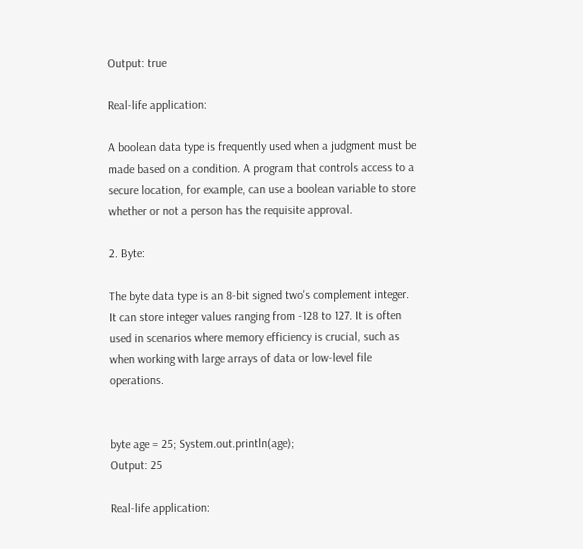Output: true

Real-life application:

A boolean data type is frequently used when a judgment must be made based on a condition. A program that controls access to a secure location, for example, can use a boolean variable to store whether or not a person has the requisite approval.

2. Byte:

The byte data type is an 8-bit signed two's complement integer. It can store integer values ranging from -128 to 127. It is often used in scenarios where memory efficiency is crucial, such as when working with large arrays of data or low-level file operations.


byte age = 25; System.out.println(age);
Output: 25

Real-life application: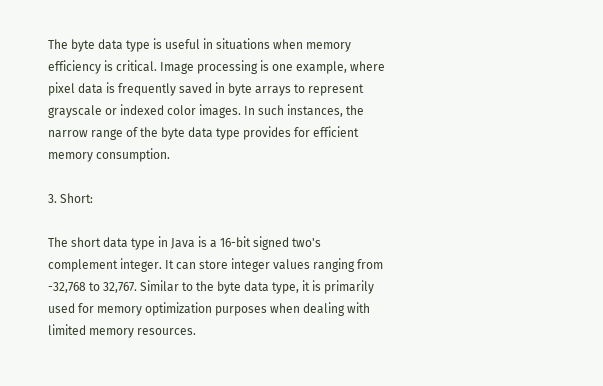The byte data type is useful in situations when memory efficiency is critical. Image processing is one example, where pixel data is frequently saved in byte arrays to represent grayscale or indexed color images. In such instances, the narrow range of the byte data type provides for efficient memory consumption.

3. Short:

The short data type in Java is a 16-bit signed two's complement integer. It can store integer values ranging from -32,768 to 32,767. Similar to the byte data type, it is primarily used for memory optimization purposes when dealing with limited memory resources.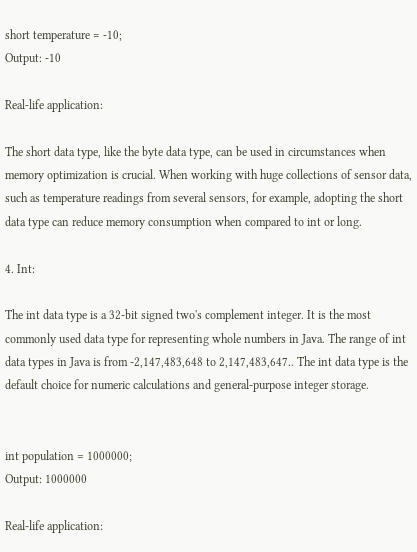short temperature = -10;
Output: -10

Real-life application:

The short data type, like the byte data type, can be used in circumstances when memory optimization is crucial. When working with huge collections of sensor data, such as temperature readings from several sensors, for example, adopting the short data type can reduce memory consumption when compared to int or long.

4. Int:

The int data type is a 32-bit signed two's complement integer. It is the most commonly used data type for representing whole numbers in Java. The range of int data types in Java is from -2,147,483,648 to 2,147,483,647.. The int data type is the default choice for numeric calculations and general-purpose integer storage.


int population = 1000000;
Output: 1000000

Real-life application: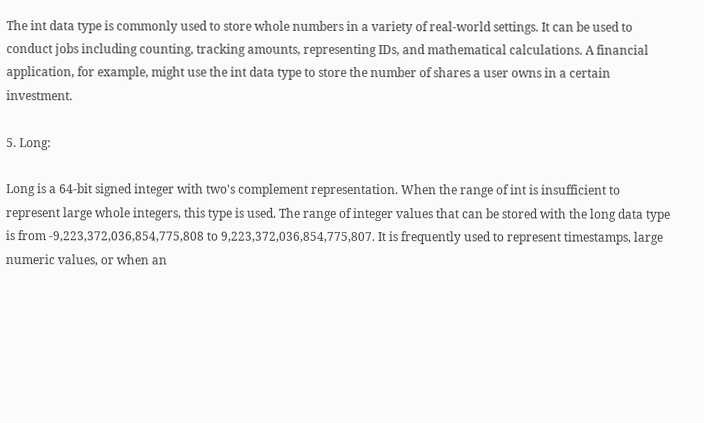The int data type is commonly used to store whole numbers in a variety of real-world settings. It can be used to conduct jobs including counting, tracking amounts, representing IDs, and mathematical calculations. A financial application, for example, might use the int data type to store the number of shares a user owns in a certain investment.

5. Long:

Long is a 64-bit signed integer with two's complement representation. When the range of int is insufficient to represent large whole integers, this type is used. The range of integer values that can be stored with the long data type is from -9,223,372,036,854,775,808 to 9,223,372,036,854,775,807. It is frequently used to represent timestamps, large numeric values, or when an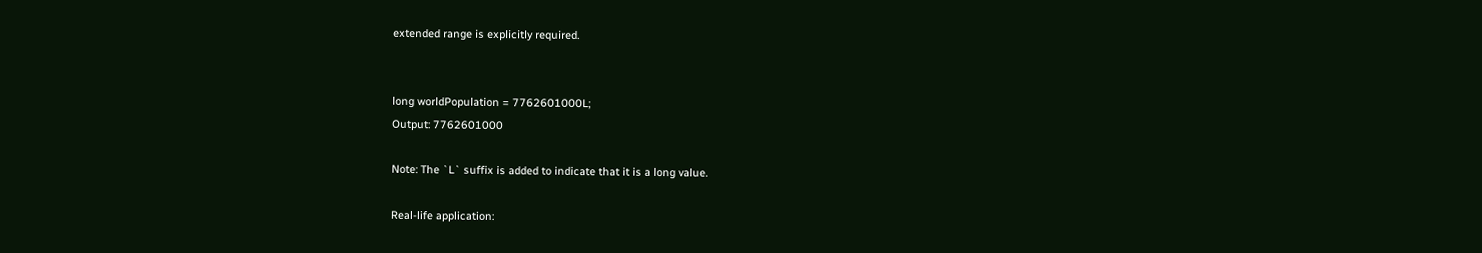extended range is explicitly required.


long worldPopulation = 7762601000L;
Output: 7762601000

Note: The `L` suffix is added to indicate that it is a long value.

Real-life application: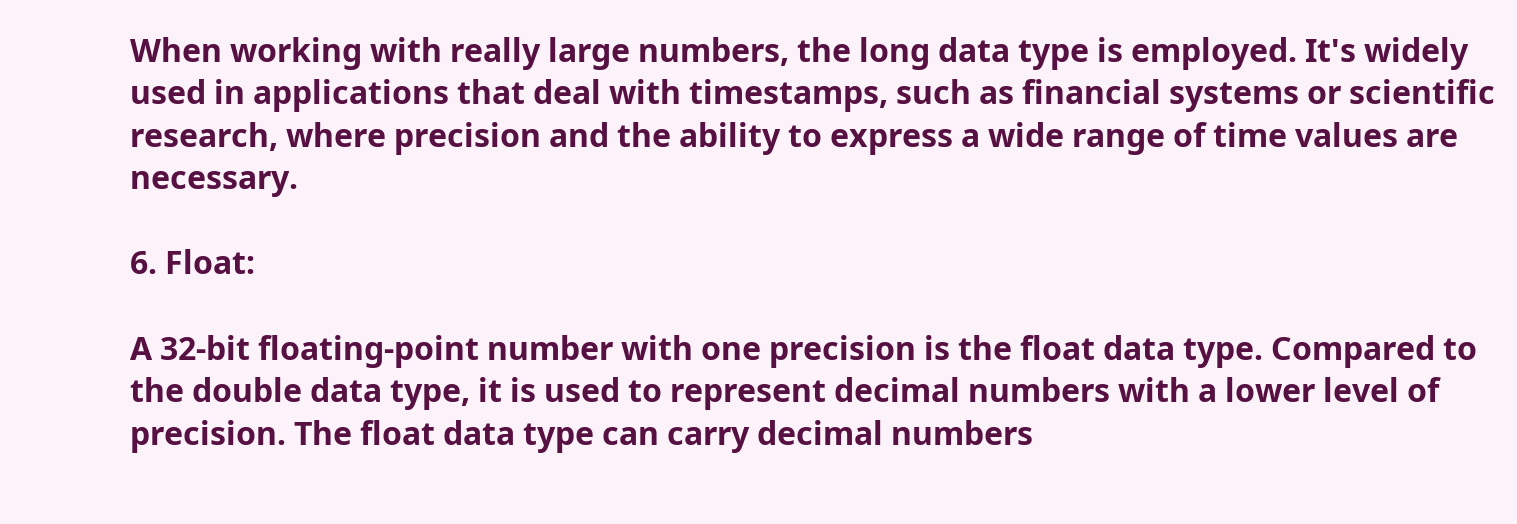When working with really large numbers, the long data type is employed. It's widely used in applications that deal with timestamps, such as financial systems or scientific research, where precision and the ability to express a wide range of time values are necessary.

6. Float:

A 32-bit floating-point number with one precision is the float data type. Compared to the double data type, it is used to represent decimal numbers with a lower level of precision. The float data type can carry decimal numbers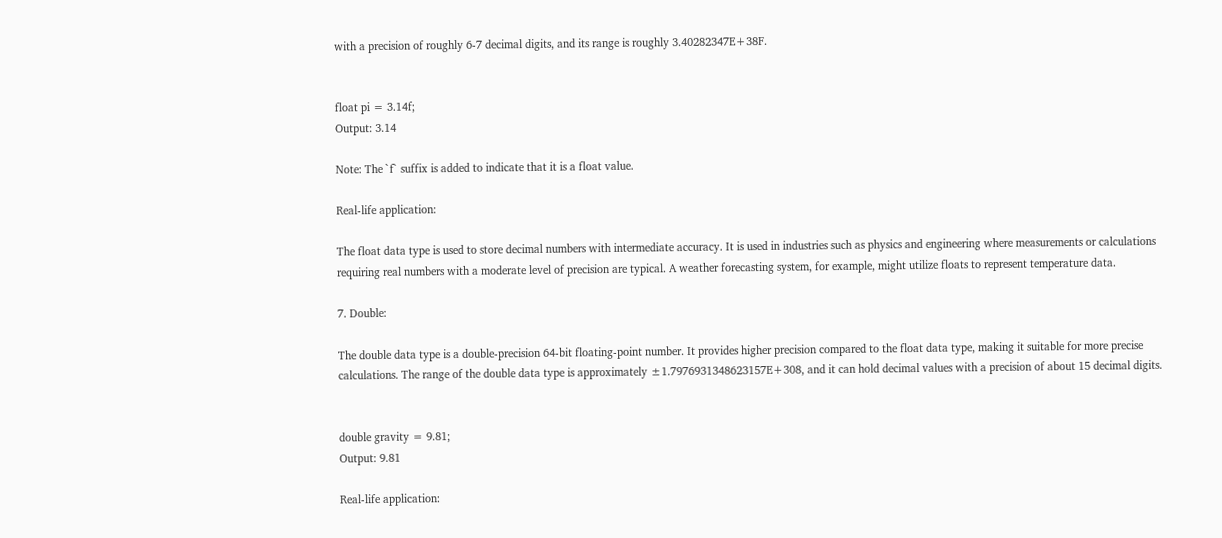with a precision of roughly 6-7 decimal digits, and its range is roughly 3.40282347E+38F.


float pi = 3.14f;
Output: 3.14

Note: The `f` suffix is added to indicate that it is a float value.

Real-life application:

The float data type is used to store decimal numbers with intermediate accuracy. It is used in industries such as physics and engineering where measurements or calculations requiring real numbers with a moderate level of precision are typical. A weather forecasting system, for example, might utilize floats to represent temperature data.

7. Double:

The double data type is a double-precision 64-bit floating-point number. It provides higher precision compared to the float data type, making it suitable for more precise calculations. The range of the double data type is approximately ±1.7976931348623157E+308, and it can hold decimal values with a precision of about 15 decimal digits.


double gravity = 9.81;
Output: 9.81

Real-life application: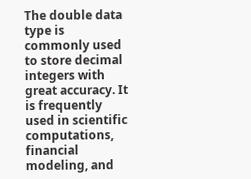The double data type is commonly used to store decimal integers with great accuracy. It is frequently used in scientific computations, financial modeling, and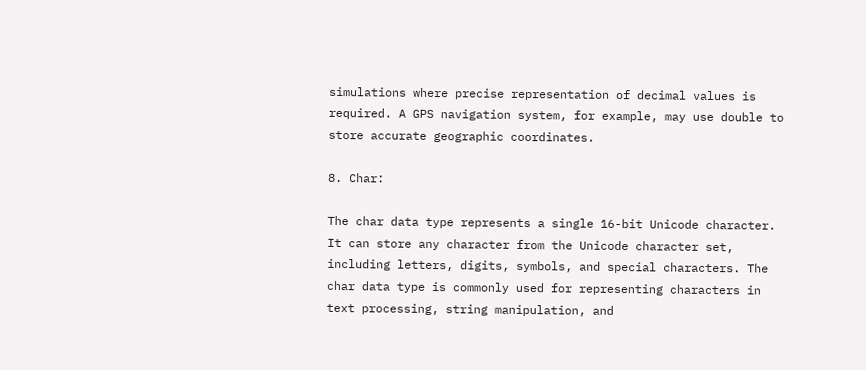simulations where precise representation of decimal values is required. A GPS navigation system, for example, may use double to store accurate geographic coordinates.

8. Char:

The char data type represents a single 16-bit Unicode character. It can store any character from the Unicode character set, including letters, digits, symbols, and special characters. The char data type is commonly used for representing characters in text processing, string manipulation, and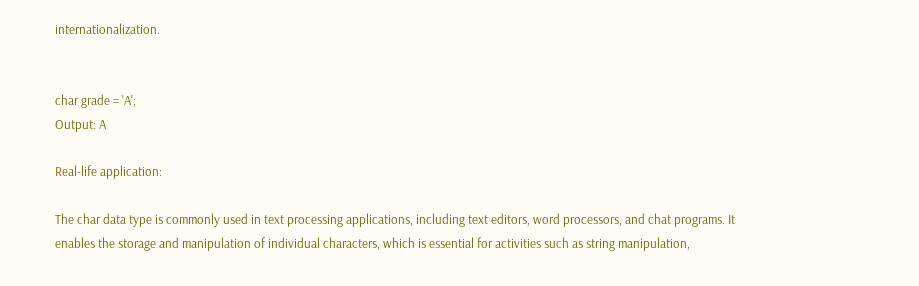internationalization.


char grade = 'A';
Output: A

Real-life application:

The char data type is commonly used in text processing applications, including text editors, word processors, and chat programs. It enables the storage and manipulation of individual characters, which is essential for activities such as string manipulation,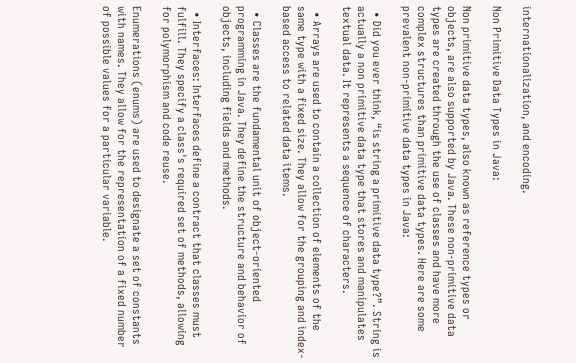internationalization, and encoding.

Non Primitive Data Types in Java:

Non primitive data types, also known as reference types or objects, are also supported by Java. These non-primitive data types are created through the use of classes and have more complex structures than primitive data types. Here are some prevalent non-primitive data types in Java:

  • Did you ever think, “is string a primitive data type?”. String is actually a non primitive data type that stores and manipulates textual data. It represents a sequence of characters.

  • Arrays are used to contain a collection of elements of the same type with a fixed size. They allow for the grouping and index-based access to related data items.

  • Classes are the fundamental unit of object-oriented programming in Java. They define the structure and behavior of objects, including fields and methods.

  • Interfaces: Interfaces define a contract that classes must fulfill. They specify a class's required set of methods, allowing for polymorphism and code reuse.

Enumerations (enums) are used to designate a set of constants with names. They allow for the representation of a fixed number of possible values for a particular variable.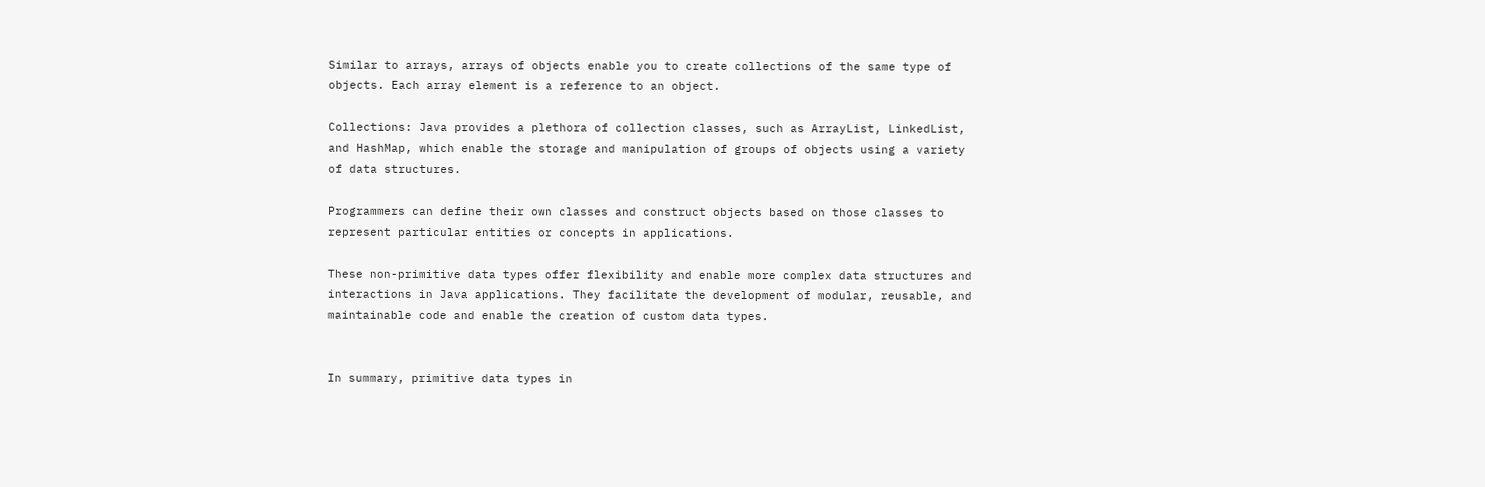Similar to arrays, arrays of objects enable you to create collections of the same type of objects. Each array element is a reference to an object.

Collections: Java provides a plethora of collection classes, such as ArrayList, LinkedList, and HashMap, which enable the storage and manipulation of groups of objects using a variety of data structures.

Programmers can define their own classes and construct objects based on those classes to represent particular entities or concepts in applications.

These non-primitive data types offer flexibility and enable more complex data structures and interactions in Java applications. They facilitate the development of modular, reusable, and maintainable code and enable the creation of custom data types.


In summary, primitive data types in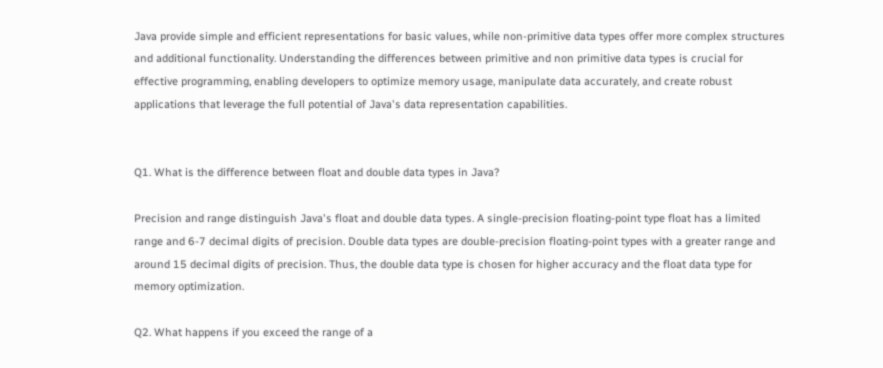Java provide simple and efficient representations for basic values, while non-primitive data types offer more complex structures and additional functionality. Understanding the differences between primitive and non primitive data types is crucial for effective programming, enabling developers to optimize memory usage, manipulate data accurately, and create robust applications that leverage the full potential of Java's data representation capabilities.


Q1. What is the difference between float and double data types in Java?

Precision and range distinguish Java's float and double data types. A single-precision floating-point type float has a limited range and 6-7 decimal digits of precision. Double data types are double-precision floating-point types with a greater range and around 15 decimal digits of precision. Thus, the double data type is chosen for higher accuracy and the float data type for memory optimization.

Q2. What happens if you exceed the range of a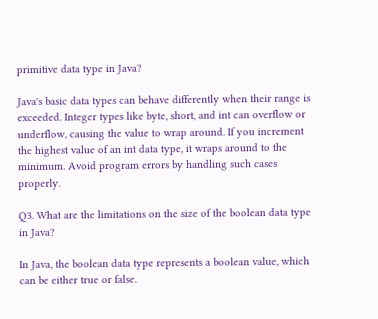primitive data type in Java?

Java's basic data types can behave differently when their range is exceeded. Integer types like byte, short, and int can overflow or underflow, causing the value to wrap around. If you increment the highest value of an int data type, it wraps around to the minimum. Avoid program errors by handling such cases properly.

Q3. What are the limitations on the size of the boolean data type in Java?

In Java, the boolean data type represents a boolean value, which can be either true or false.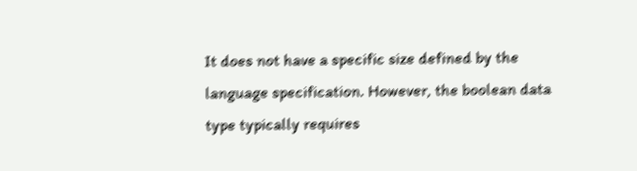It does not have a specific size defined by the language specification. However, the boolean data type typically requires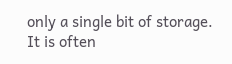only a single bit of storage. It is often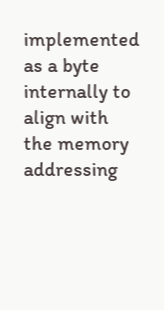implemented as a byte internally to align with the memory addressing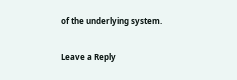of the underlying system.

Leave a Reply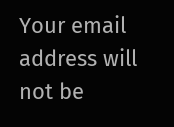Your email address will not be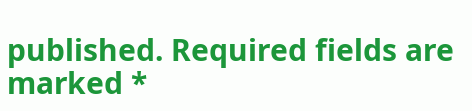published. Required fields are marked *